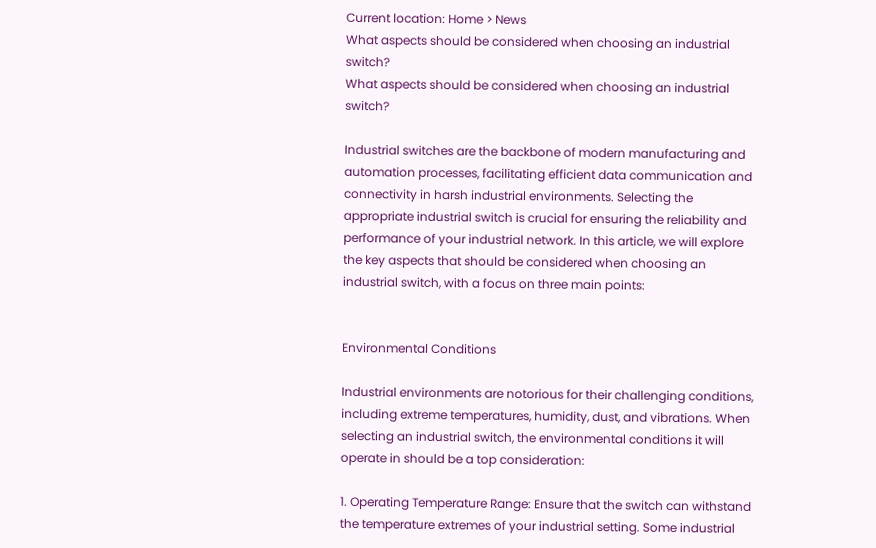Current location: Home > News
What aspects should be considered when choosing an industrial switch?
What aspects should be considered when choosing an industrial switch?

Industrial switches are the backbone of modern manufacturing and automation processes, facilitating efficient data communication and connectivity in harsh industrial environments. Selecting the appropriate industrial switch is crucial for ensuring the reliability and performance of your industrial network. In this article, we will explore the key aspects that should be considered when choosing an industrial switch, with a focus on three main points:


Environmental Conditions

Industrial environments are notorious for their challenging conditions, including extreme temperatures, humidity, dust, and vibrations. When selecting an industrial switch, the environmental conditions it will operate in should be a top consideration:

1. Operating Temperature Range: Ensure that the switch can withstand the temperature extremes of your industrial setting. Some industrial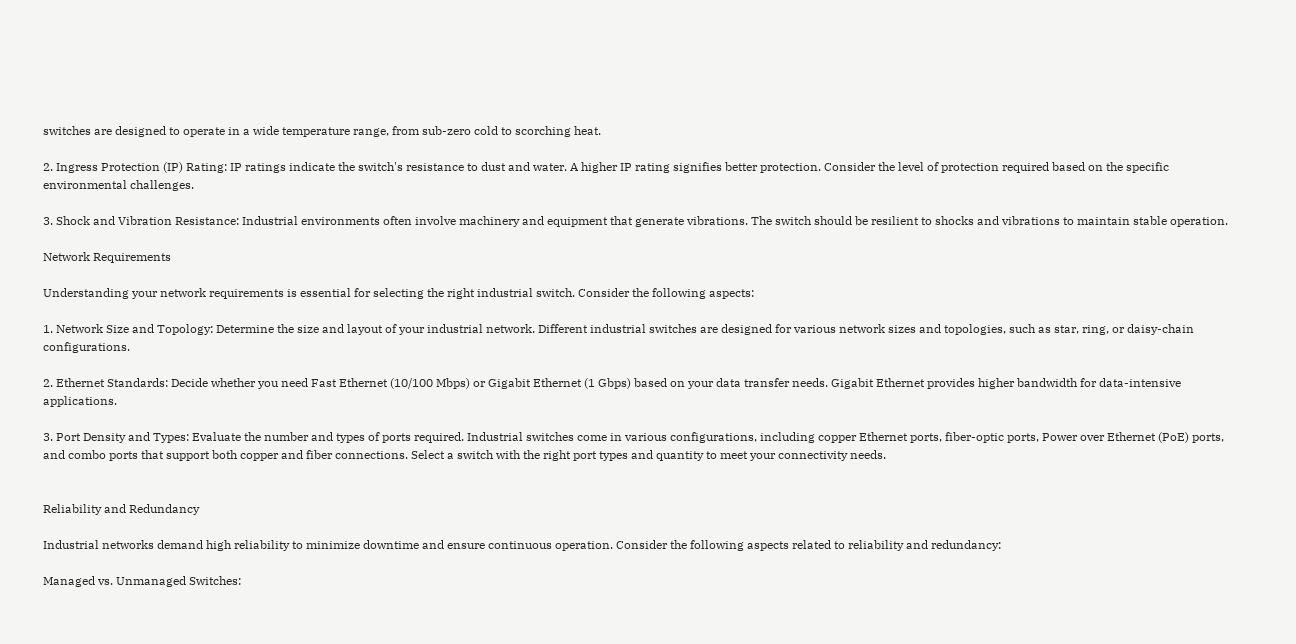switches are designed to operate in a wide temperature range, from sub-zero cold to scorching heat.

2. Ingress Protection (IP) Rating: IP ratings indicate the switch's resistance to dust and water. A higher IP rating signifies better protection. Consider the level of protection required based on the specific environmental challenges.

3. Shock and Vibration Resistance: Industrial environments often involve machinery and equipment that generate vibrations. The switch should be resilient to shocks and vibrations to maintain stable operation.

Network Requirements

Understanding your network requirements is essential for selecting the right industrial switch. Consider the following aspects:

1. Network Size and Topology: Determine the size and layout of your industrial network. Different industrial switches are designed for various network sizes and topologies, such as star, ring, or daisy-chain configurations.

2. Ethernet Standards: Decide whether you need Fast Ethernet (10/100 Mbps) or Gigabit Ethernet (1 Gbps) based on your data transfer needs. Gigabit Ethernet provides higher bandwidth for data-intensive applications.

3. Port Density and Types: Evaluate the number and types of ports required. Industrial switches come in various configurations, including copper Ethernet ports, fiber-optic ports, Power over Ethernet (PoE) ports, and combo ports that support both copper and fiber connections. Select a switch with the right port types and quantity to meet your connectivity needs.


Reliability and Redundancy

Industrial networks demand high reliability to minimize downtime and ensure continuous operation. Consider the following aspects related to reliability and redundancy:

Managed vs. Unmanaged Switches: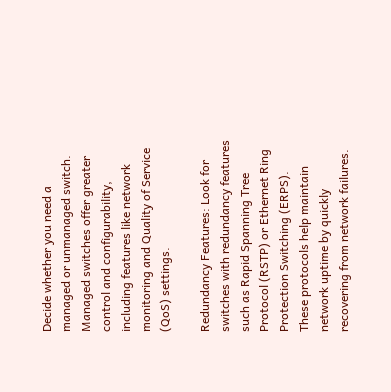Decide whether you need a managed or unmanaged switch. Managed switches offer greater control and configurability, including features like network monitoring and Quality of Service (QoS) settings.

Redundancy Features: Look for switches with redundancy features such as Rapid Spanning Tree Protocol (RSTP) or Ethernet Ring Protection Switching (ERPS). These protocols help maintain network uptime by quickly recovering from network failures.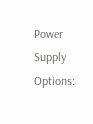Power Supply Options: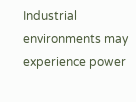Industrial environments may experience power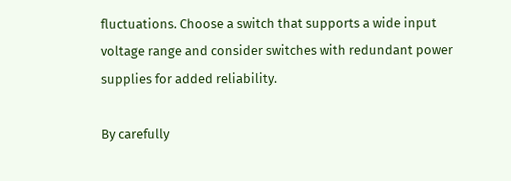fluctuations. Choose a switch that supports a wide input voltage range and consider switches with redundant power supplies for added reliability.

By carefully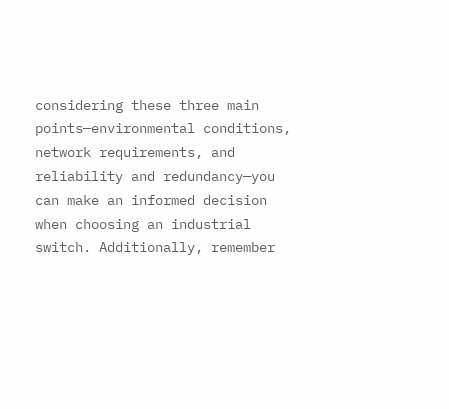considering these three main points—environmental conditions, network requirements, and reliability and redundancy—you can make an informed decision when choosing an industrial switch. Additionally, remember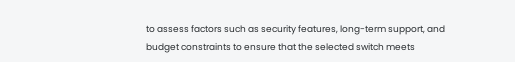to assess factors such as security features, long-term support, and budget constraints to ensure that the selected switch meets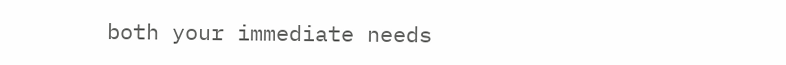both your immediate needs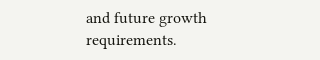and future growth requirements.